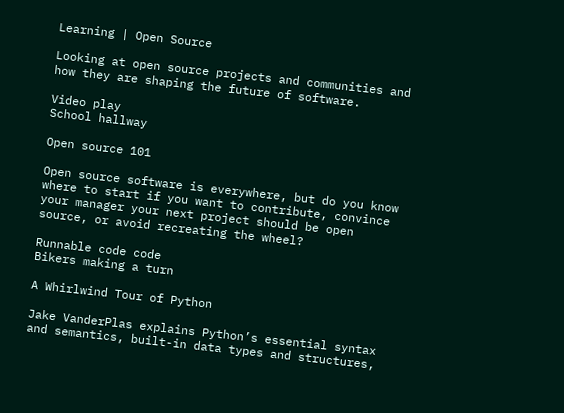Learning | Open Source

Looking at open source projects and communities and how they are shaping the future of software.

Video play
School hallway

Open source 101

Open source software is everywhere, but do you know where to start if you want to contribute, convince your manager your next project should be open source, or avoid recreating the wheel?

Runnable code code
Bikers making a turn

A Whirlwind Tour of Python

Jake VanderPlas explains Python’s essential syntax and semantics, built-in data types and structures,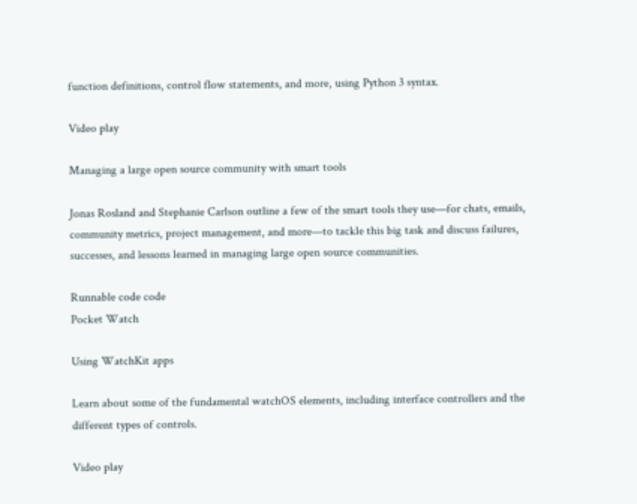function definitions, control flow statements, and more, using Python 3 syntax.

Video play

Managing a large open source community with smart tools

Jonas Rosland and Stephanie Carlson outline a few of the smart tools they use—for chats, emails, community metrics, project management, and more—to tackle this big task and discuss failures, successes, and lessons learned in managing large open source communities.

Runnable code code
Pocket Watch

Using WatchKit apps

Learn about some of the fundamental watchOS elements, including interface controllers and the different types of controls.

Video play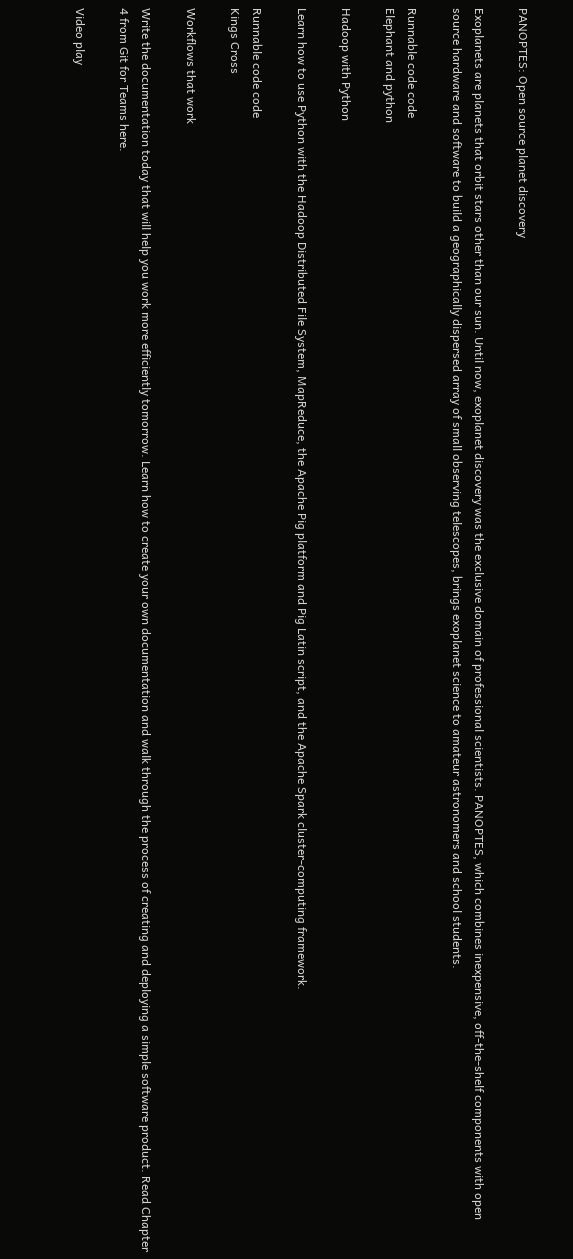PANOPTES: Open source planet discovery

Exoplanets are planets that orbit stars other than our sun. Until now, exoplanet discovery was the exclusive domain of professional scientists. PANOPTES, which combines inexpensive, off-the-shelf components with open source hardware and software to build a geographically dispersed array of small observing telescopes, brings exoplanet science to amateur astronomers and school students.

Runnable code code
Elephant and python

Hadoop with Python

Learn how to use Python with the Hadoop Distributed File System, MapReduce, the Apache Pig platform and Pig Latin script, and the Apache Spark cluster-computing framework.

Runnable code code
Kings Cross

Workflows that work

Write the documentation today that will help you work more efficiently tomorrow. Learn how to create your own documentation and walk through the process of creating and deploying a simple software product. Read Chapter 4 from Git for Teams here.

Video play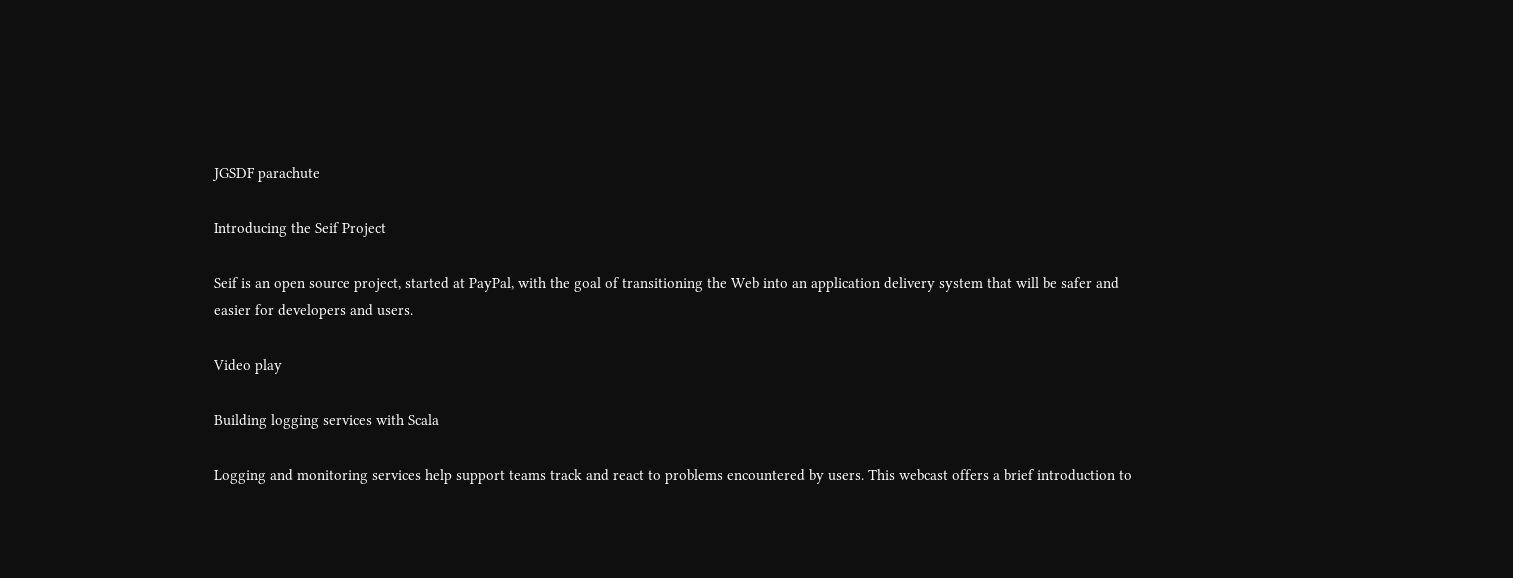JGSDF parachute

Introducing the Seif Project

Seif is an open source project, started at PayPal, with the goal of transitioning the Web into an application delivery system that will be safer and easier for developers and users.

Video play

Building logging services with Scala

Logging and monitoring services help support teams track and react to problems encountered by users. This webcast offers a brief introduction to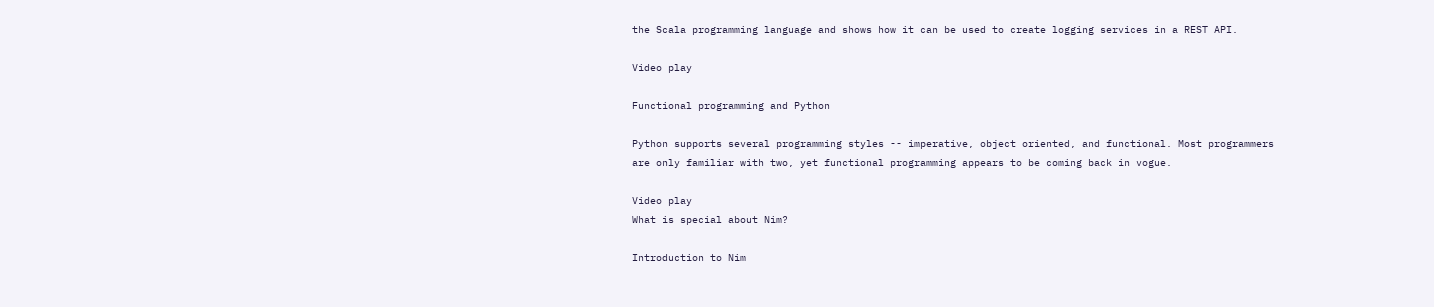the Scala programming language and shows how it can be used to create logging services in a REST API.

Video play

Functional programming and Python

Python supports several programming styles -- imperative, object oriented, and functional. Most programmers are only familiar with two, yet functional programming appears to be coming back in vogue.

Video play
What is special about Nim?

Introduction to Nim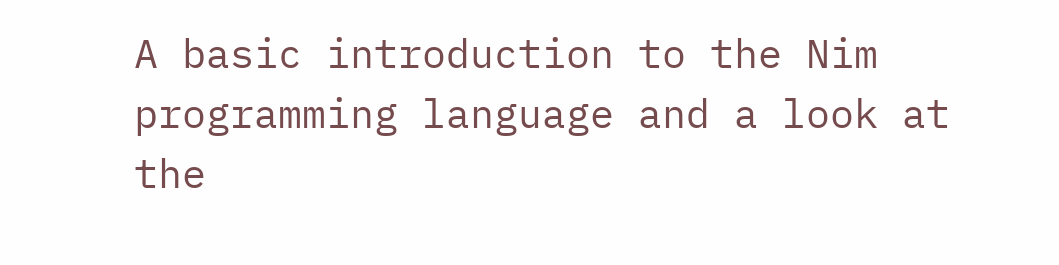A basic introduction to the Nim programming language and a look at the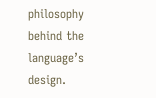philosophy behind the language’s design.